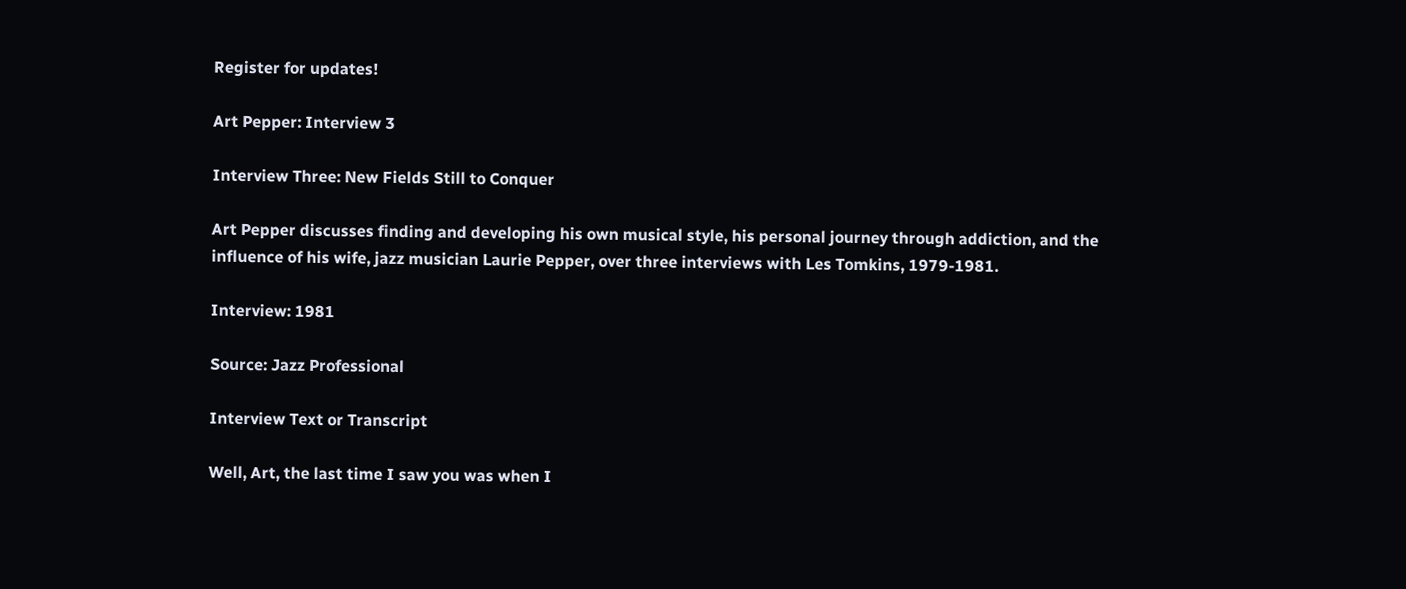Register for updates!

Art Pepper: Interview 3

Interview Three: New Fields Still to Conquer

Art Pepper discusses finding and developing his own musical style, his personal journey through addiction, and the influence of his wife, jazz musician Laurie Pepper, over three interviews with Les Tomkins, 1979-1981.

Interview: 1981

Source: Jazz Professional

Interview Text or Transcript

Well, Art, the last time I saw you was when I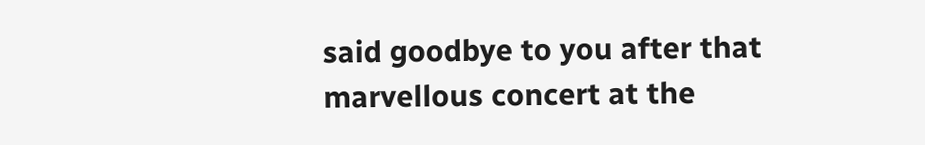said goodbye to you after that marvellous concert at the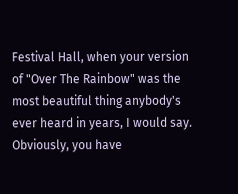Festival Hall, when your version of "Over The Rainbow" was the most beautiful thing anybody's ever heard in years, I would say. Obviously, you have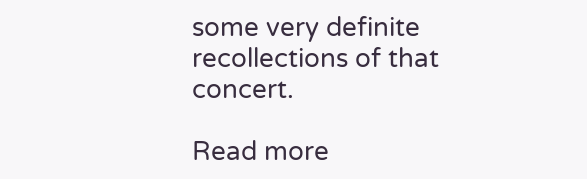some very definite recollections of that concert.

Read more